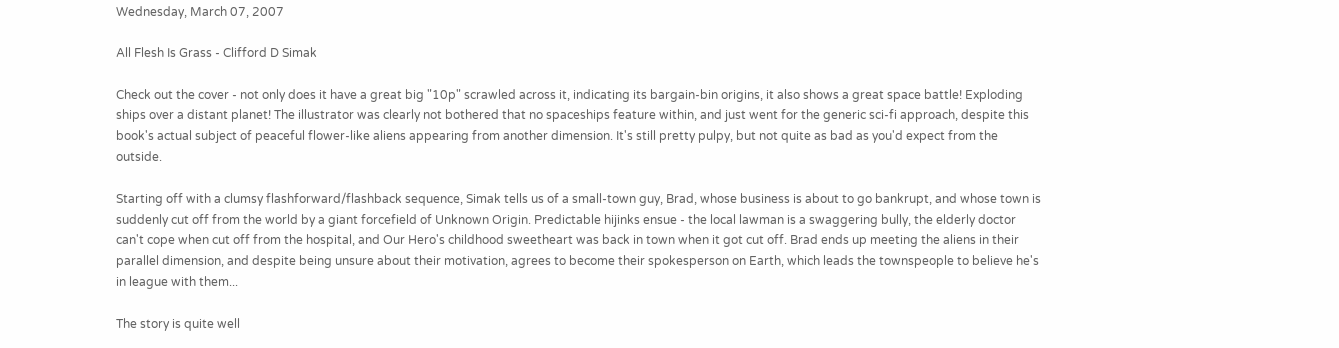Wednesday, March 07, 2007

All Flesh Is Grass - Clifford D Simak

Check out the cover - not only does it have a great big "10p" scrawled across it, indicating its bargain-bin origins, it also shows a great space battle! Exploding ships over a distant planet! The illustrator was clearly not bothered that no spaceships feature within, and just went for the generic sci-fi approach, despite this book's actual subject of peaceful flower-like aliens appearing from another dimension. It's still pretty pulpy, but not quite as bad as you'd expect from the outside.

Starting off with a clumsy flashforward/flashback sequence, Simak tells us of a small-town guy, Brad, whose business is about to go bankrupt, and whose town is suddenly cut off from the world by a giant forcefield of Unknown Origin. Predictable hijinks ensue - the local lawman is a swaggering bully, the elderly doctor can't cope when cut off from the hospital, and Our Hero's childhood sweetheart was back in town when it got cut off. Brad ends up meeting the aliens in their parallel dimension, and despite being unsure about their motivation, agrees to become their spokesperson on Earth, which leads the townspeople to believe he's in league with them...

The story is quite well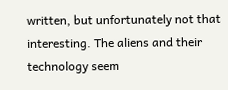written, but unfortunately not that interesting. The aliens and their technology seem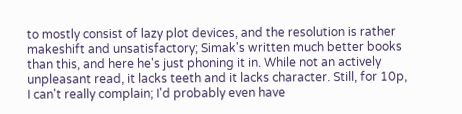to mostly consist of lazy plot devices, and the resolution is rather makeshift and unsatisfactory; Simak's written much better books than this, and here he's just phoning it in. While not an actively unpleasant read, it lacks teeth and it lacks character. Still, for 10p, I can't really complain; I'd probably even have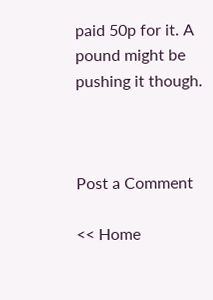paid 50p for it. A pound might be pushing it though.



Post a Comment

<< Home